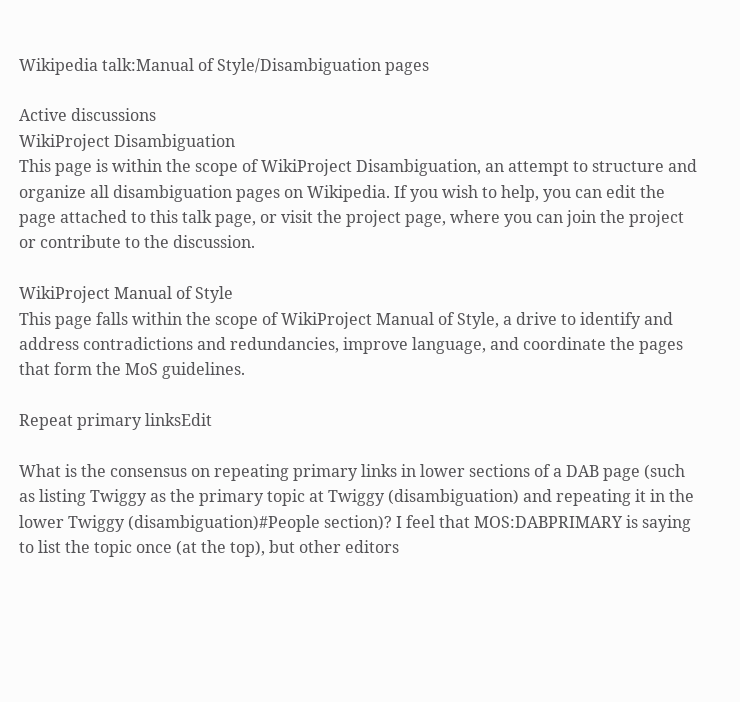Wikipedia talk:Manual of Style/Disambiguation pages

Active discussions
WikiProject Disambiguation
This page is within the scope of WikiProject Disambiguation, an attempt to structure and organize all disambiguation pages on Wikipedia. If you wish to help, you can edit the page attached to this talk page, or visit the project page, where you can join the project or contribute to the discussion.

WikiProject Manual of Style
This page falls within the scope of WikiProject Manual of Style, a drive to identify and address contradictions and redundancies, improve language, and coordinate the pages that form the MoS guidelines.

Repeat primary linksEdit

What is the consensus on repeating primary links in lower sections of a DAB page (such as listing Twiggy as the primary topic at Twiggy (disambiguation) and repeating it in the lower Twiggy (disambiguation)#People section)? I feel that MOS:DABPRIMARY is saying to list the topic once (at the top), but other editors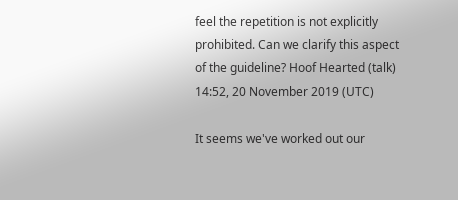feel the repetition is not explicitly prohibited. Can we clarify this aspect of the guideline? Hoof Hearted (talk) 14:52, 20 November 2019 (UTC)

It seems we've worked out our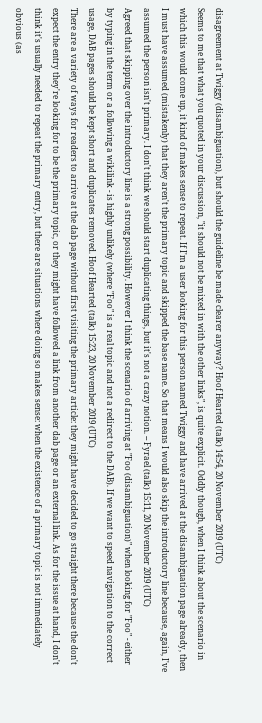disagreement at Twiggy (disambiguation), but should the guideline be made clearer anyway? Hoof Hearted (talk) 14:54, 20 November 2019 (UTC)
Seems to me that what you quoted in your discussion, "it should not be mixed in with the other links", is quite explicit. Oddly though, when I think about the scenario in which this would come up, it kind of makes sense to repeat. If I'm a user looking for this person named Twiggy and have arrived at the disambiguation page already, then I must have assumed (mistakenly) that they aren't the primary topic and skipped the base name. So that means I would also skip the introductory line because, again, I've assumed the person isn't primary. I don't think we should start duplicating things, but it's not a crazy notion. -- Fyrael (talk) 15:11, 20 November 2019 (UTC)
Agreed that skipping over the introductory line is a strong possibility. However I think the scenario of arriving at "Foo (disambiguation)" when looking for "Foo" - either by typing in the term or a following a wikilink - is highly unlikely (where "Foo" is a real topic and not a redirect to the DAB). If we want to speed navigation to the correct usage, DAB pages should be kept short and duplicates removed. Hoof Hearted (talk) 15:23, 20 November 2019 (UTC)
There are a variety of ways for readers to arrive at the dab page without first visiting the primary article: they might have decided to go straight there because the don't expect the entry they're looking for to be the primary topic, or they might have followed a link from another dab page or an external link. As for the issue at hand, I don't think it's usually needed to repeat the primary entry, but there are situations where doing so makes sense: when the existence of a primary topic is not immediately obvious (as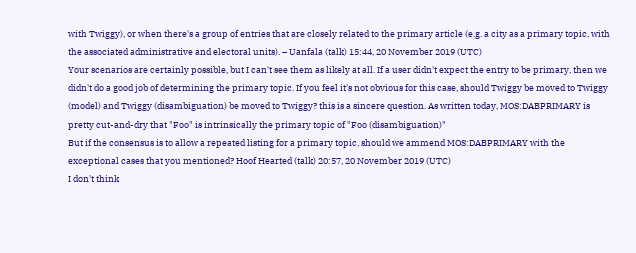with Twiggy), or when there's a group of entries that are closely related to the primary article (e.g. a city as a primary topic, with the associated administrative and electoral units). – Uanfala (talk) 15:44, 20 November 2019 (UTC)
Your scenarios are certainly possible, but I can't see them as likely at all. If a user didn't expect the entry to be primary, then we didn't do a good job of determining the primary topic. If you feel it's not obvious for this case, should Twiggy be moved to Twiggy (model) and Twiggy (disambiguation) be moved to Twiggy? this is a sincere question. As written today, MOS:DABPRIMARY is pretty cut-and-dry that "Foo" is intrinsically the primary topic of "Foo (disambiguation)"
But if the consensus is to allow a repeated listing for a primary topic, should we ammend MOS:DABPRIMARY with the exceptional cases that you mentioned? Hoof Hearted (talk) 20:57, 20 November 2019 (UTC)
I don't think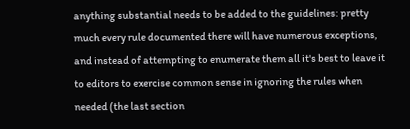anything substantial needs to be added to the guidelines: pretty much every rule documented there will have numerous exceptions, and instead of attempting to enumerate them all it's best to leave it to editors to exercise common sense in ignoring the rules when needed (the last section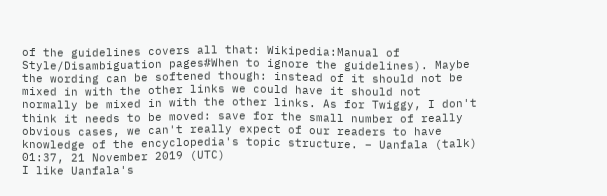of the guidelines covers all that: Wikipedia:Manual of Style/Disambiguation pages#When to ignore the guidelines). Maybe the wording can be softened though: instead of it should not be mixed in with the other links we could have it should not normally be mixed in with the other links. As for Twiggy, I don't think it needs to be moved: save for the small number of really obvious cases, we can't really expect of our readers to have knowledge of the encyclopedia's topic structure. – Uanfala (talk) 01:37, 21 November 2019 (UTC)
I like Uanfala's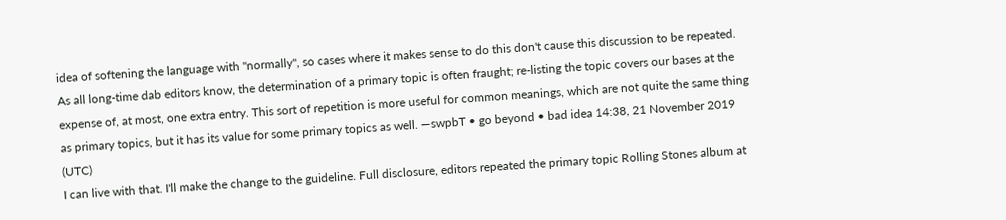idea of softening the language with "normally", so cases where it makes sense to do this don't cause this discussion to be repeated. As all long-time dab editors know, the determination of a primary topic is often fraught; re-listing the topic covers our bases at the expense of, at most, one extra entry. This sort of repetition is more useful for common meanings, which are not quite the same thing as primary topics, but it has its value for some primary topics as well. —swpbT • go beyond • bad idea 14:38, 21 November 2019 (UTC)
I can live with that. I'll make the change to the guideline. Full disclosure, editors repeated the primary topic Rolling Stones album at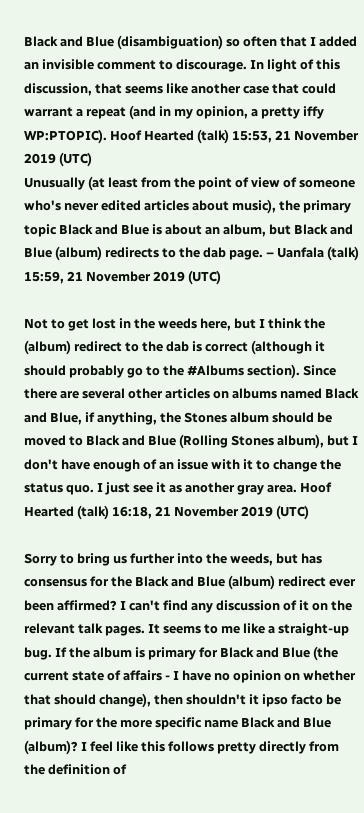Black and Blue (disambiguation) so often that I added an invisible comment to discourage. In light of this discussion, that seems like another case that could warrant a repeat (and in my opinion, a pretty iffy WP:PTOPIC). Hoof Hearted (talk) 15:53, 21 November 2019 (UTC)
Unusually (at least from the point of view of someone who's never edited articles about music), the primary topic Black and Blue is about an album, but Black and Blue (album) redirects to the dab page. – Uanfala (talk) 15:59, 21 November 2019 (UTC)

Not to get lost in the weeds here, but I think the (album) redirect to the dab is correct (although it should probably go to the #Albums section). Since there are several other articles on albums named Black and Blue, if anything, the Stones album should be moved to Black and Blue (Rolling Stones album), but I don't have enough of an issue with it to change the status quo. I just see it as another gray area. Hoof Hearted (talk) 16:18, 21 November 2019 (UTC)

Sorry to bring us further into the weeds, but has consensus for the Black and Blue (album) redirect ever been affirmed? I can't find any discussion of it on the relevant talk pages. It seems to me like a straight-up bug. If the album is primary for Black and Blue (the current state of affairs - I have no opinion on whether that should change), then shouldn't it ipso facto be primary for the more specific name Black and Blue (album)? I feel like this follows pretty directly from the definition of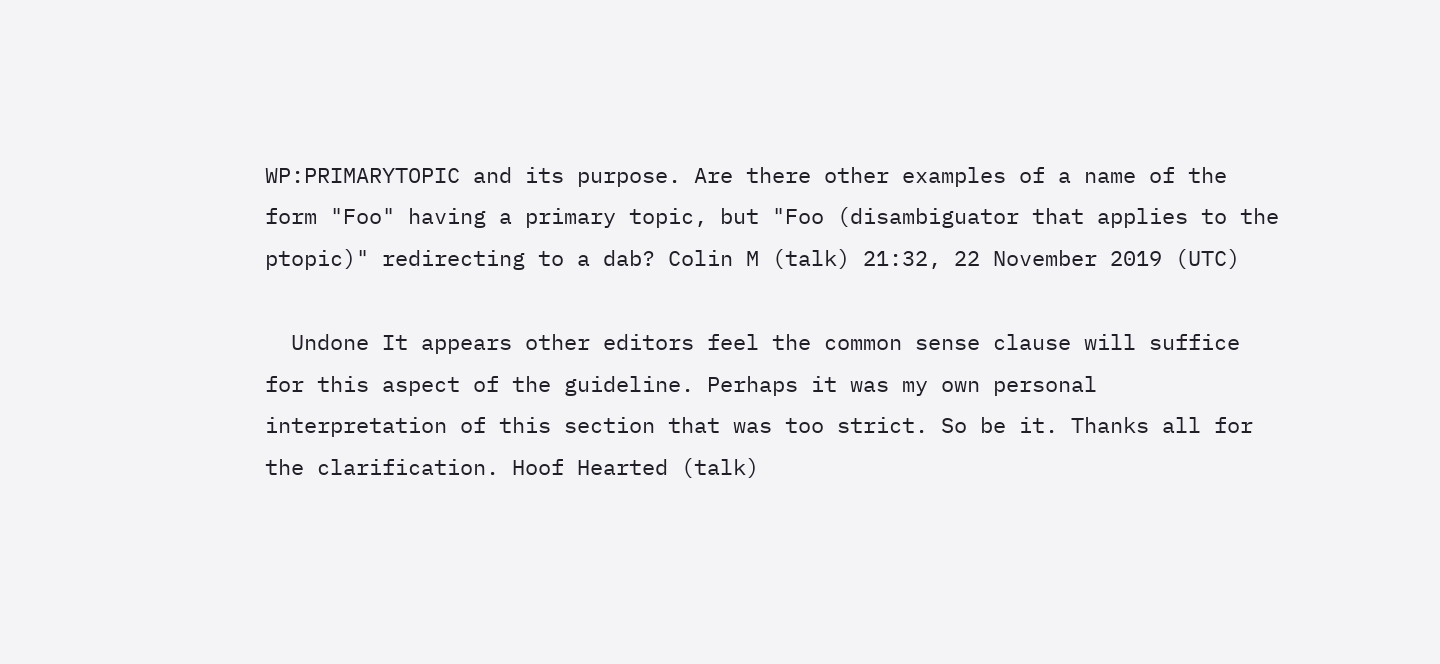WP:PRIMARYTOPIC and its purpose. Are there other examples of a name of the form "Foo" having a primary topic, but "Foo (disambiguator that applies to the ptopic)" redirecting to a dab? Colin M (talk) 21:32, 22 November 2019 (UTC)

  Undone It appears other editors feel the common sense clause will suffice for this aspect of the guideline. Perhaps it was my own personal interpretation of this section that was too strict. So be it. Thanks all for the clarification. Hoof Hearted (talk)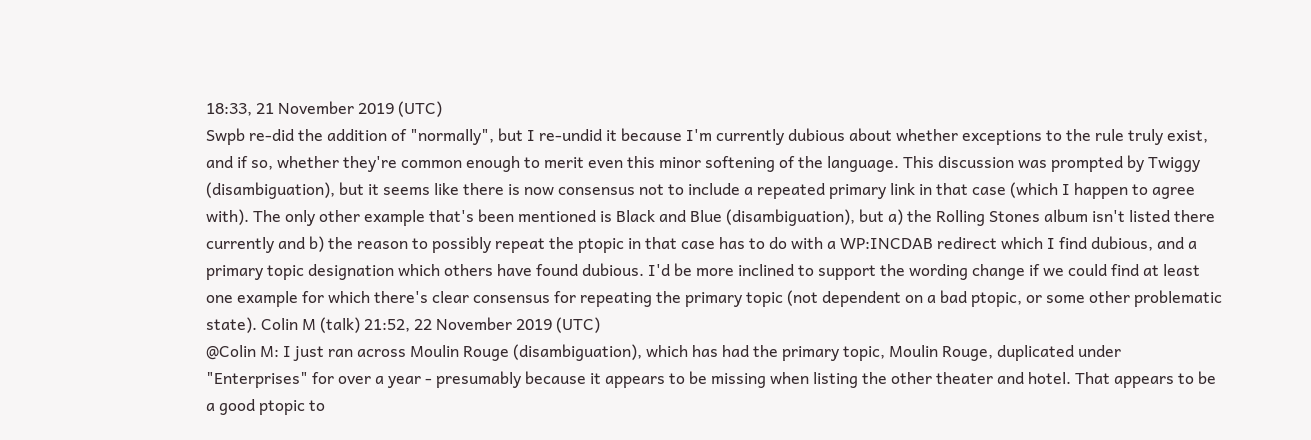18:33, 21 November 2019 (UTC)
Swpb re-did the addition of "normally", but I re-undid it because I'm currently dubious about whether exceptions to the rule truly exist, and if so, whether they're common enough to merit even this minor softening of the language. This discussion was prompted by Twiggy (disambiguation), but it seems like there is now consensus not to include a repeated primary link in that case (which I happen to agree with). The only other example that's been mentioned is Black and Blue (disambiguation), but a) the Rolling Stones album isn't listed there currently and b) the reason to possibly repeat the ptopic in that case has to do with a WP:INCDAB redirect which I find dubious, and a primary topic designation which others have found dubious. I'd be more inclined to support the wording change if we could find at least one example for which there's clear consensus for repeating the primary topic (not dependent on a bad ptopic, or some other problematic state). Colin M (talk) 21:52, 22 November 2019 (UTC)
@Colin M: I just ran across Moulin Rouge (disambiguation), which has had the primary topic, Moulin Rouge, duplicated under "Enterprises" for over a year - presumably because it appears to be missing when listing the other theater and hotel. That appears to be a good ptopic to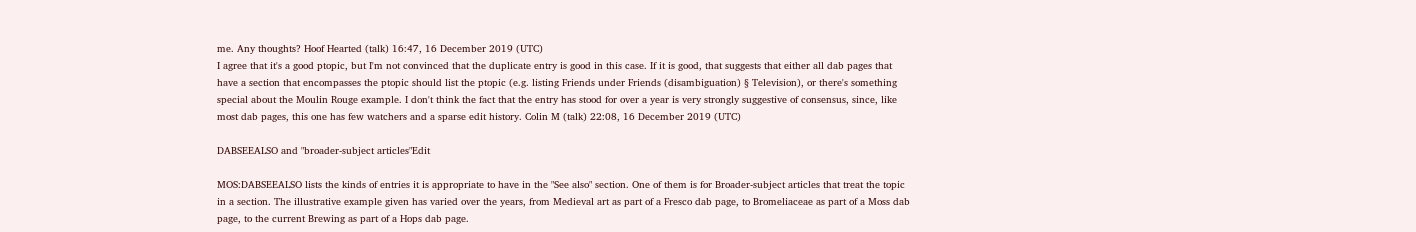me. Any thoughts? Hoof Hearted (talk) 16:47, 16 December 2019 (UTC)
I agree that it's a good ptopic, but I'm not convinced that the duplicate entry is good in this case. If it is good, that suggests that either all dab pages that have a section that encompasses the ptopic should list the ptopic (e.g. listing Friends under Friends (disambiguation) § Television), or there's something special about the Moulin Rouge example. I don't think the fact that the entry has stood for over a year is very strongly suggestive of consensus, since, like most dab pages, this one has few watchers and a sparse edit history. Colin M (talk) 22:08, 16 December 2019 (UTC)

DABSEEALSO and "broader-subject articles"Edit

MOS:DABSEEALSO lists the kinds of entries it is appropriate to have in the "See also" section. One of them is for Broader-subject articles that treat the topic in a section. The illustrative example given has varied over the years, from Medieval art as part of a Fresco dab page, to Bromeliaceae as part of a Moss dab page, to the current Brewing as part of a Hops dab page.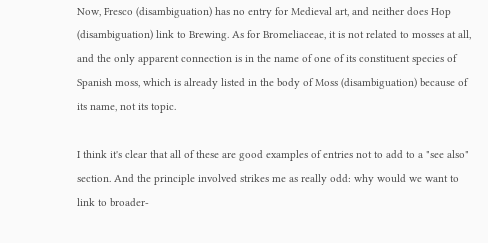Now, Fresco (disambiguation) has no entry for Medieval art, and neither does Hop (disambiguation) link to Brewing. As for Bromeliaceae, it is not related to mosses at all, and the only apparent connection is in the name of one of its constituent species of Spanish moss, which is already listed in the body of Moss (disambiguation) because of its name, not its topic.

I think it's clear that all of these are good examples of entries not to add to a "see also" section. And the principle involved strikes me as really odd: why would we want to link to broader-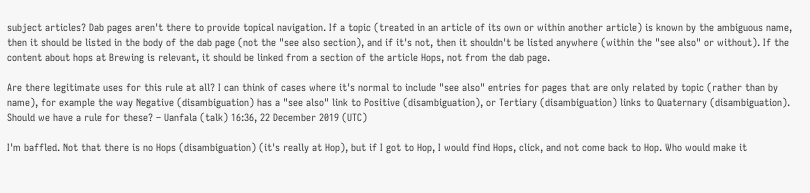subject articles? Dab pages aren't there to provide topical navigation. If a topic (treated in an article of its own or within another article) is known by the ambiguous name, then it should be listed in the body of the dab page (not the "see also section), and if it's not, then it shouldn't be listed anywhere (within the "see also" or without). If the content about hops at Brewing is relevant, it should be linked from a section of the article Hops, not from the dab page.

Are there legitimate uses for this rule at all? I can think of cases where it's normal to include "see also" entries for pages that are only related by topic (rather than by name), for example the way Negative (disambiguation) has a "see also" link to Positive (disambiguation), or Tertiary (disambiguation) links to Quaternary (disambiguation). Should we have a rule for these? – Uanfala (talk) 16:36, 22 December 2019 (UTC)

I'm baffled. Not that there is no Hops (disambiguation) (it's really at Hop), but if I got to Hop, I would find Hops, click, and not come back to Hop. Who would make it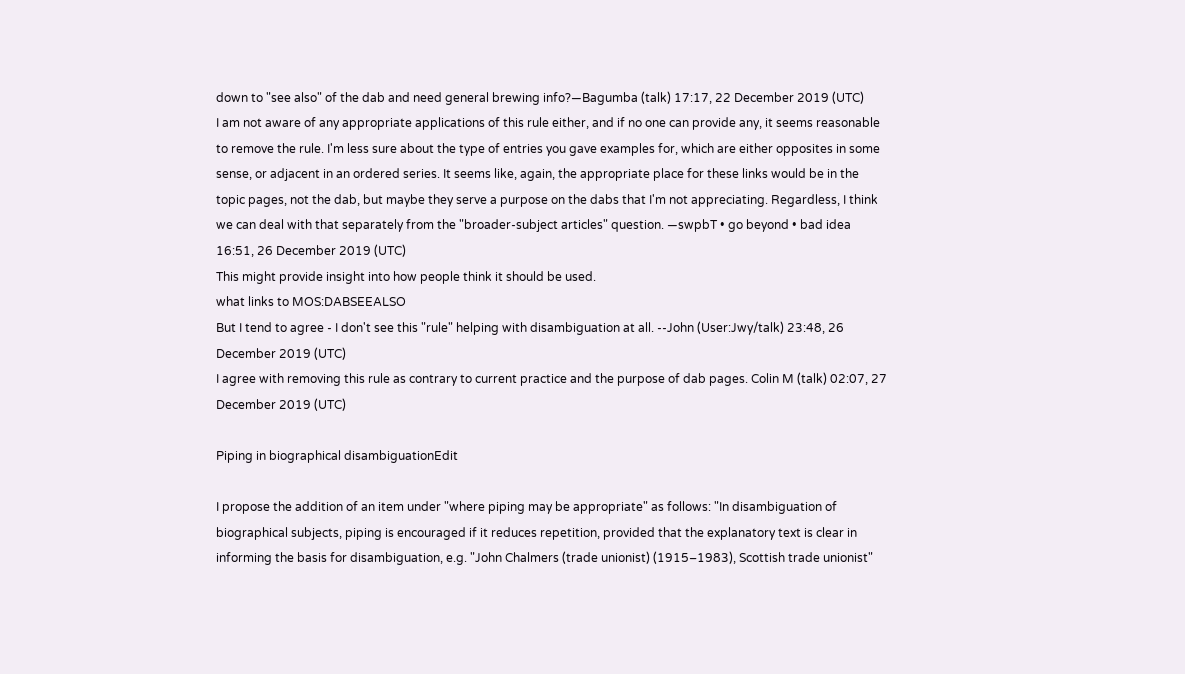down to "see also" of the dab and need general brewing info?—Bagumba (talk) 17:17, 22 December 2019 (UTC)
I am not aware of any appropriate applications of this rule either, and if no one can provide any, it seems reasonable to remove the rule. I'm less sure about the type of entries you gave examples for, which are either opposites in some sense, or adjacent in an ordered series. It seems like, again, the appropriate place for these links would be in the topic pages, not the dab, but maybe they serve a purpose on the dabs that I'm not appreciating. Regardless, I think we can deal with that separately from the "broader-subject articles" question. —swpbT • go beyond • bad idea 16:51, 26 December 2019 (UTC)
This might provide insight into how people think it should be used.
what links to MOS:DABSEEALSO
But I tend to agree - I don't see this "rule" helping with disambiguation at all. --John (User:Jwy/talk) 23:48, 26 December 2019 (UTC)
I agree with removing this rule as contrary to current practice and the purpose of dab pages. Colin M (talk) 02:07, 27 December 2019 (UTC)

Piping in biographical disambiguationEdit

I propose the addition of an item under "where piping may be appropriate" as follows: "In disambiguation of biographical subjects, piping is encouraged if it reduces repetition, provided that the explanatory text is clear in informing the basis for disambiguation, e.g. "John Chalmers (trade unionist) (1915–1983), Scottish trade unionist"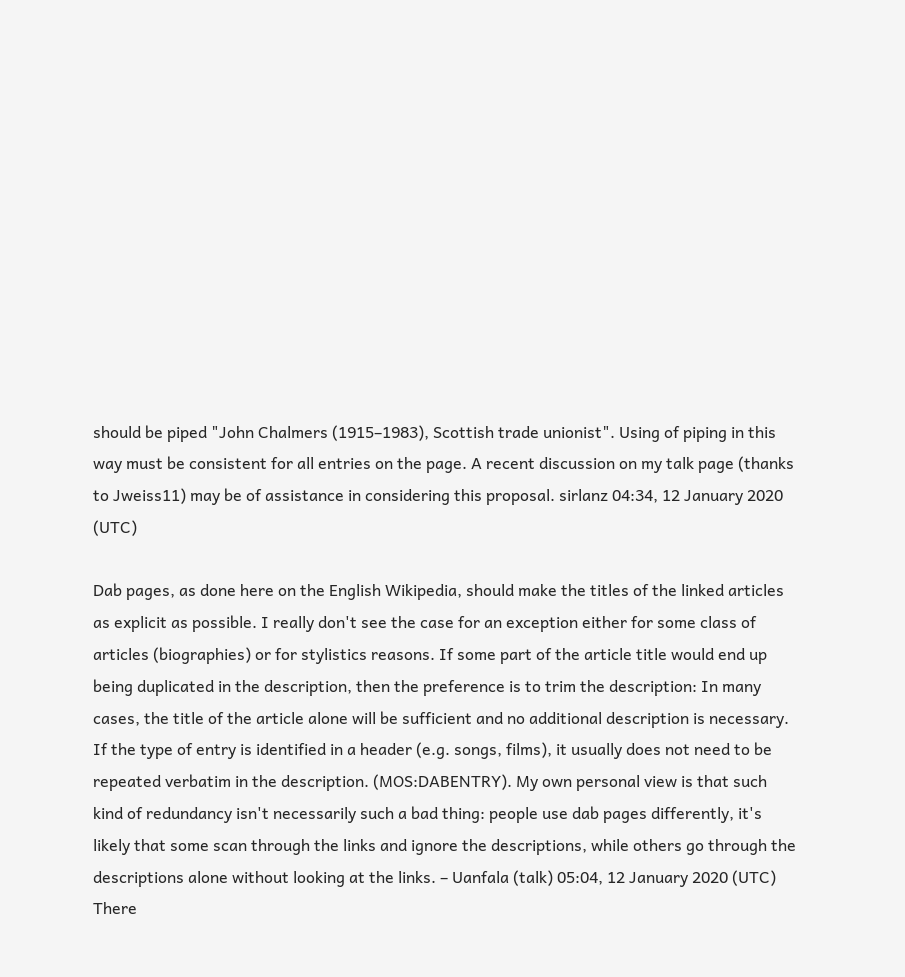should be piped "John Chalmers (1915–1983), Scottish trade unionist". Using of piping in this way must be consistent for all entries on the page. A recent discussion on my talk page (thanks to Jweiss11) may be of assistance in considering this proposal. sirlanz 04:34, 12 January 2020 (UTC)

Dab pages, as done here on the English Wikipedia, should make the titles of the linked articles as explicit as possible. I really don't see the case for an exception either for some class of articles (biographies) or for stylistics reasons. If some part of the article title would end up being duplicated in the description, then the preference is to trim the description: In many cases, the title of the article alone will be sufficient and no additional description is necessary. If the type of entry is identified in a header (e.g. songs, films), it usually does not need to be repeated verbatim in the description. (MOS:DABENTRY). My own personal view is that such kind of redundancy isn't necessarily such a bad thing: people use dab pages differently, it's likely that some scan through the links and ignore the descriptions, while others go through the descriptions alone without looking at the links. – Uanfala (talk) 05:04, 12 January 2020 (UTC)
There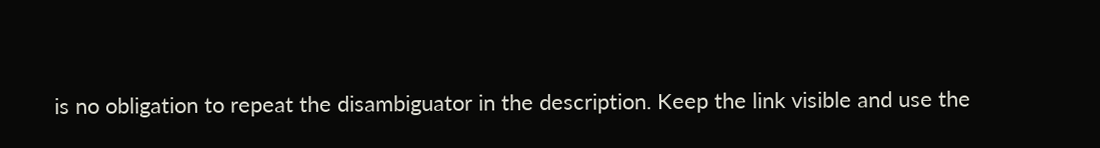is no obligation to repeat the disambiguator in the description. Keep the link visible and use the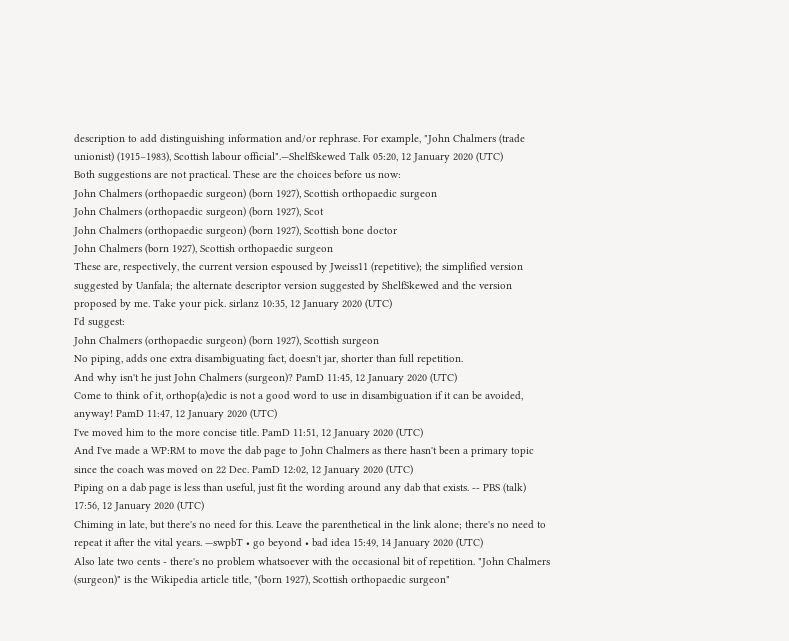description to add distinguishing information and/or rephrase. For example, "John Chalmers (trade unionist) (1915–1983), Scottish labour official".—ShelfSkewed Talk 05:20, 12 January 2020 (UTC)
Both suggestions are not practical. These are the choices before us now:
John Chalmers (orthopaedic surgeon) (born 1927), Scottish orthopaedic surgeon
John Chalmers (orthopaedic surgeon) (born 1927), Scot
John Chalmers (orthopaedic surgeon) (born 1927), Scottish bone doctor
John Chalmers (born 1927), Scottish orthopaedic surgeon
These are, respectively, the current version espoused by Jweiss11 (repetitive); the simplified version suggested by Uanfala; the alternate descriptor version suggested by ShelfSkewed and the version proposed by me. Take your pick. sirlanz 10:35, 12 January 2020 (UTC)
I'd suggest:
John Chalmers (orthopaedic surgeon) (born 1927), Scottish surgeon
No piping, adds one extra disambiguating fact, doesn't jar, shorter than full repetition.
And why isn't he just John Chalmers (surgeon)? PamD 11:45, 12 January 2020 (UTC)
Come to think of it, orthop(a)edic is not a good word to use in disambiguation if it can be avoided, anyway! PamD 11:47, 12 January 2020 (UTC)
I've moved him to the more concise title. PamD 11:51, 12 January 2020 (UTC)
And I've made a WP:RM to move the dab page to John Chalmers as there hasn't been a primary topic since the coach was moved on 22 Dec. PamD 12:02, 12 January 2020 (UTC)
Piping on a dab page is less than useful, just fit the wording around any dab that exists. -- PBS (talk) 17:56, 12 January 2020 (UTC)
Chiming in late, but there's no need for this. Leave the parenthetical in the link alone; there's no need to repeat it after the vital years. —swpbT • go beyond • bad idea 15:49, 14 January 2020 (UTC)
Also late two cents - there's no problem whatsoever with the occasional bit of repetition. "John Chalmers (surgeon)" is the Wikipedia article title, "(born 1927), Scottish orthopaedic surgeon"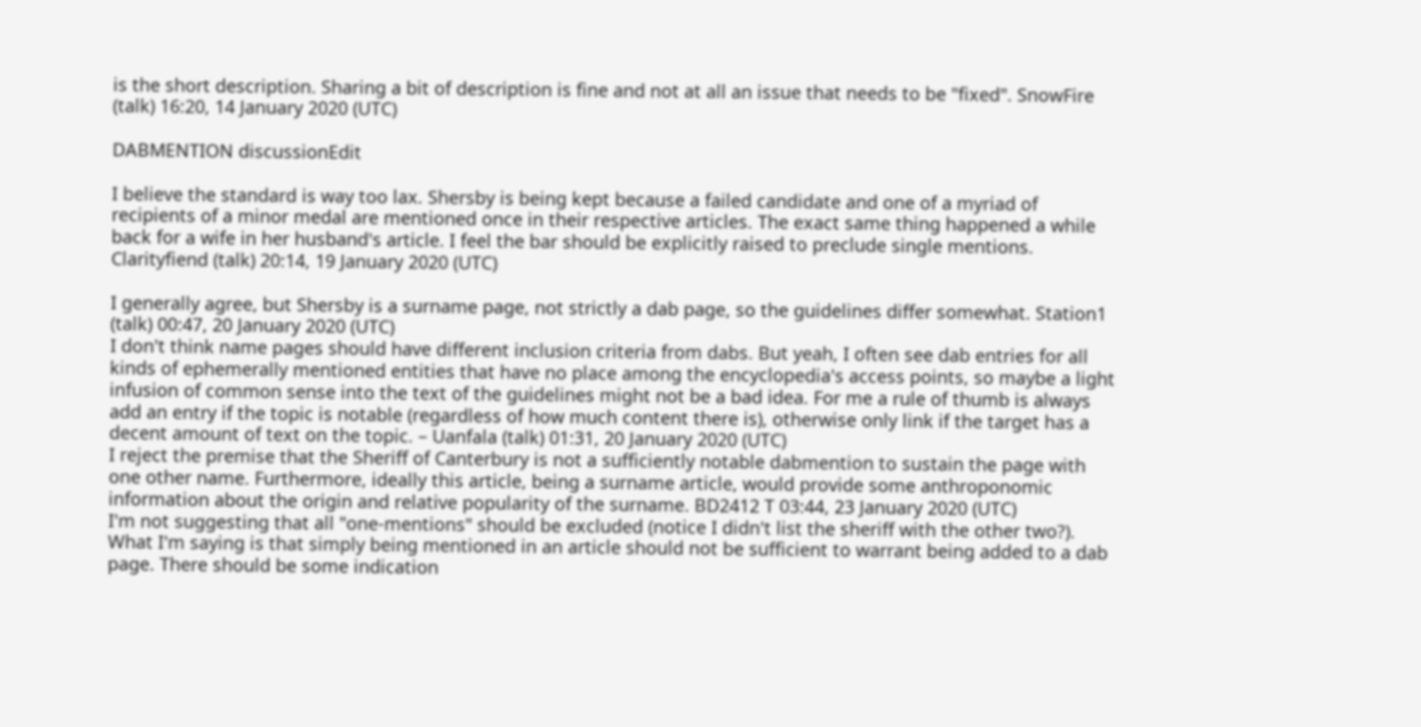is the short description. Sharing a bit of description is fine and not at all an issue that needs to be "fixed". SnowFire (talk) 16:20, 14 January 2020 (UTC)

DABMENTION discussionEdit

I believe the standard is way too lax. Shersby is being kept because a failed candidate and one of a myriad of recipients of a minor medal are mentioned once in their respective articles. The exact same thing happened a while back for a wife in her husband's article. I feel the bar should be explicitly raised to preclude single mentions. Clarityfiend (talk) 20:14, 19 January 2020 (UTC)

I generally agree, but Shersby is a surname page, not strictly a dab page, so the guidelines differ somewhat. Station1 (talk) 00:47, 20 January 2020 (UTC)
I don't think name pages should have different inclusion criteria from dabs. But yeah, I often see dab entries for all kinds of ephemerally mentioned entities that have no place among the encyclopedia's access points, so maybe a light infusion of common sense into the text of the guidelines might not be a bad idea. For me a rule of thumb is always add an entry if the topic is notable (regardless of how much content there is), otherwise only link if the target has a decent amount of text on the topic. – Uanfala (talk) 01:31, 20 January 2020 (UTC)
I reject the premise that the Sheriff of Canterbury is not a sufficiently notable dabmention to sustain the page with one other name. Furthermore, ideally this article, being a surname article, would provide some anthroponomic information about the origin and relative popularity of the surname. BD2412 T 03:44, 23 January 2020 (UTC)
I'm not suggesting that all "one-mentions" should be excluded (notice I didn't list the sheriff with the other two?). What I'm saying is that simply being mentioned in an article should not be sufficient to warrant being added to a dab page. There should be some indication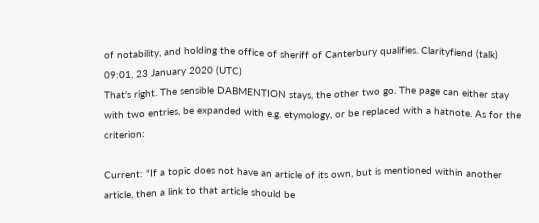of notability, and holding the office of sheriff of Canterbury qualifies. Clarityfiend (talk) 09:01, 23 January 2020 (UTC)
That's right. The sensible DABMENTION stays, the other two go. The page can either stay with two entries, be expanded with e.g. etymology, or be replaced with a hatnote. As for the criterion:

Current: "If a topic does not have an article of its own, but is mentioned within another article, then a link to that article should be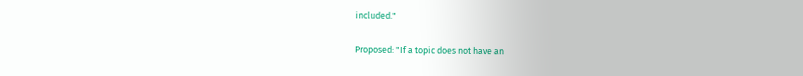included."

Proposed: "If a topic does not have an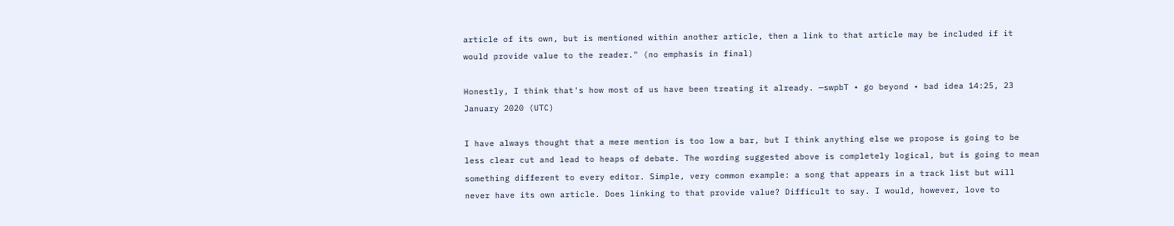article of its own, but is mentioned within another article, then a link to that article may be included if it would provide value to the reader." (no emphasis in final)

Honestly, I think that's how most of us have been treating it already. —swpbT • go beyond • bad idea 14:25, 23 January 2020 (UTC)

I have always thought that a mere mention is too low a bar, but I think anything else we propose is going to be less clear cut and lead to heaps of debate. The wording suggested above is completely logical, but is going to mean something different to every editor. Simple, very common example: a song that appears in a track list but will never have its own article. Does linking to that provide value? Difficult to say. I would, however, love to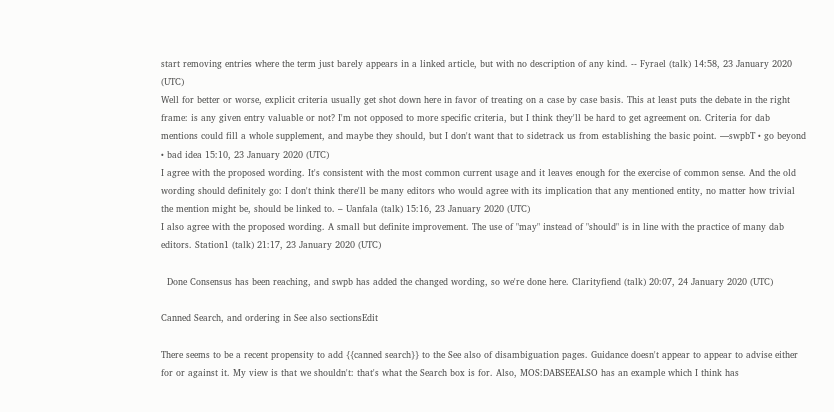start removing entries where the term just barely appears in a linked article, but with no description of any kind. -- Fyrael (talk) 14:58, 23 January 2020 (UTC)
Well for better or worse, explicit criteria usually get shot down here in favor of treating on a case by case basis. This at least puts the debate in the right frame: is any given entry valuable or not? I'm not opposed to more specific criteria, but I think they'll be hard to get agreement on. Criteria for dab mentions could fill a whole supplement, and maybe they should, but I don't want that to sidetrack us from establishing the basic point. —swpbT • go beyond • bad idea 15:10, 23 January 2020 (UTC)
I agree with the proposed wording. It's consistent with the most common current usage and it leaves enough for the exercise of common sense. And the old wording should definitely go: I don't think there'll be many editors who would agree with its implication that any mentioned entity, no matter how trivial the mention might be, should be linked to. – Uanfala (talk) 15:16, 23 January 2020 (UTC)
I also agree with the proposed wording. A small but definite improvement. The use of "may" instead of "should" is in line with the practice of many dab editors. Station1 (talk) 21:17, 23 January 2020 (UTC)

  Done Consensus has been reaching, and swpb has added the changed wording, so we're done here. Clarityfiend (talk) 20:07, 24 January 2020 (UTC)

Canned Search, and ordering in See also sectionsEdit

There seems to be a recent propensity to add {{canned search}} to the See also of disambiguation pages. Guidance doesn't appear to appear to advise either for or against it. My view is that we shouldn't: that's what the Search box is for. Also, MOS:DABSEEALSO has an example which I think has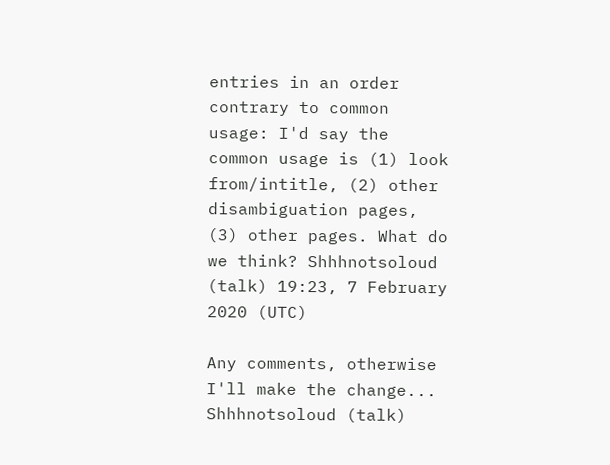entries in an order contrary to common usage: I'd say the common usage is (1) look from/intitle, (2) other disambiguation pages, (3) other pages. What do we think? Shhhnotsoloud (talk) 19:23, 7 February 2020 (UTC)

Any comments, otherwise I'll make the change... Shhhnotsoloud (talk)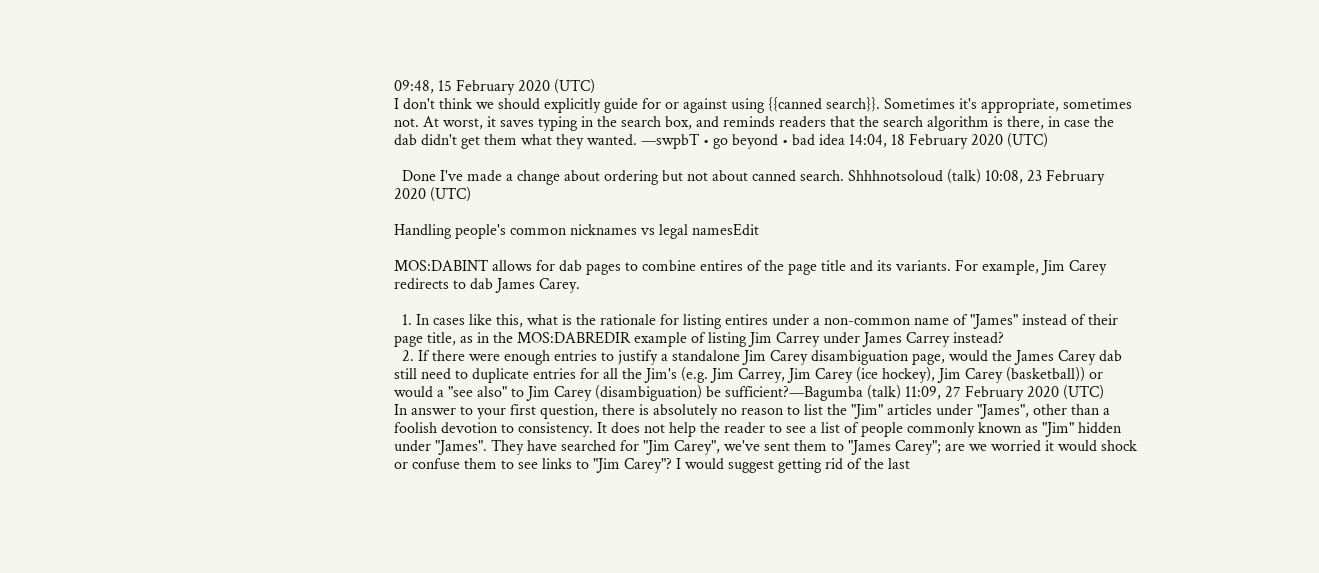09:48, 15 February 2020 (UTC)
I don't think we should explicitly guide for or against using {{canned search}}. Sometimes it's appropriate, sometimes not. At worst, it saves typing in the search box, and reminds readers that the search algorithm is there, in case the dab didn't get them what they wanted. —swpbT • go beyond • bad idea 14:04, 18 February 2020 (UTC)

  Done I've made a change about ordering but not about canned search. Shhhnotsoloud (talk) 10:08, 23 February 2020 (UTC)

Handling people's common nicknames vs legal namesEdit

MOS:DABINT allows for dab pages to combine entires of the page title and its variants. For example, Jim Carey redirects to dab James Carey.

  1. In cases like this, what is the rationale for listing entires under a non-common name of "James" instead of their page title, as in the MOS:DABREDIR example of listing Jim Carrey under James Carrey instead?
  2. If there were enough entries to justify a standalone Jim Carey disambiguation page, would the James Carey dab still need to duplicate entries for all the Jim's (e.g. Jim Carrey, Jim Carey (ice hockey), Jim Carey (basketball)) or would a "see also" to Jim Carey (disambiguation) be sufficient?—Bagumba (talk) 11:09, 27 February 2020 (UTC)
In answer to your first question, there is absolutely no reason to list the "Jim" articles under "James", other than a foolish devotion to consistency. It does not help the reader to see a list of people commonly known as "Jim" hidden under "James". They have searched for "Jim Carey", we've sent them to "James Carey"; are we worried it would shock or confuse them to see links to "Jim Carey"? I would suggest getting rid of the last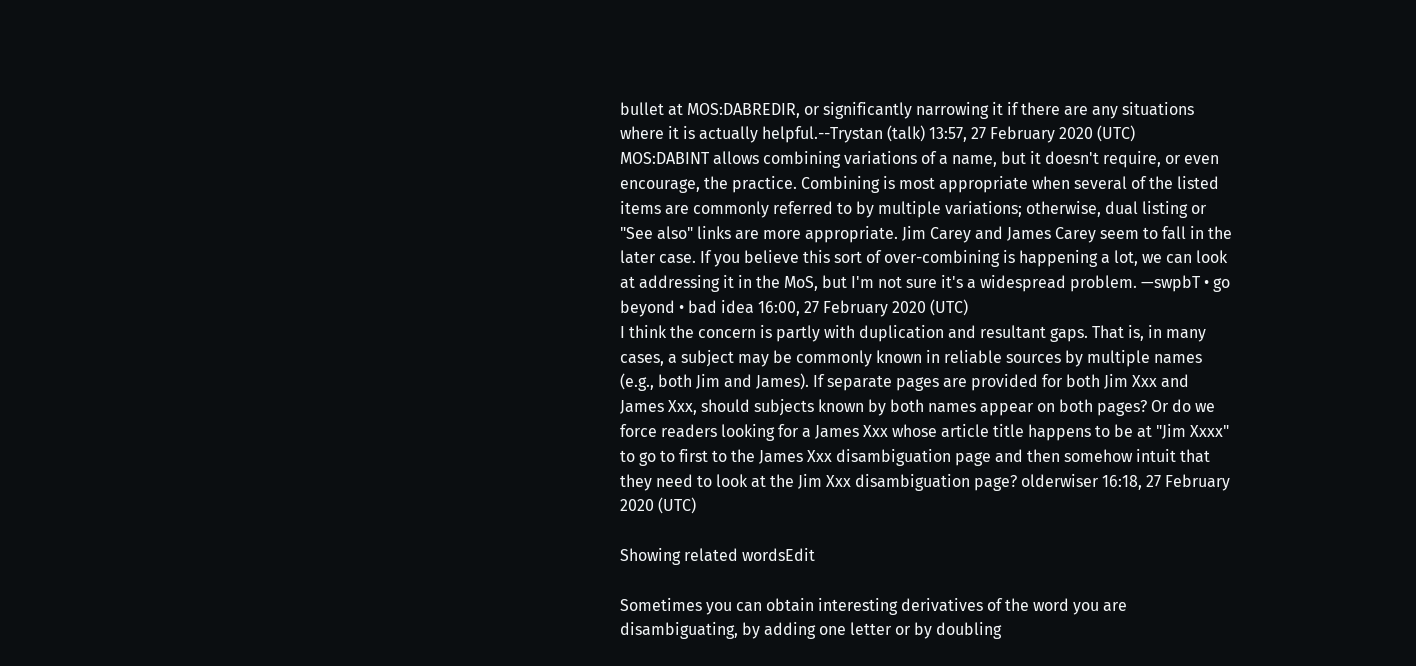bullet at MOS:DABREDIR, or significantly narrowing it if there are any situations where it is actually helpful.--Trystan (talk) 13:57, 27 February 2020 (UTC)
MOS:DABINT allows combining variations of a name, but it doesn't require, or even encourage, the practice. Combining is most appropriate when several of the listed items are commonly referred to by multiple variations; otherwise, dual listing or "See also" links are more appropriate. Jim Carey and James Carey seem to fall in the later case. If you believe this sort of over-combining is happening a lot, we can look at addressing it in the MoS, but I'm not sure it's a widespread problem. —swpbT • go beyond • bad idea 16:00, 27 February 2020 (UTC)
I think the concern is partly with duplication and resultant gaps. That is, in many cases, a subject may be commonly known in reliable sources by multiple names (e.g., both Jim and James). If separate pages are provided for both Jim Xxx and James Xxx, should subjects known by both names appear on both pages? Or do we force readers looking for a James Xxx whose article title happens to be at "Jim Xxxx" to go to first to the James Xxx disambiguation page and then somehow intuit that they need to look at the Jim Xxx disambiguation page? olderwiser 16:18, 27 February 2020 (UTC)

Showing related wordsEdit

Sometimes you can obtain interesting derivatives of the word you are disambiguating, by adding one letter or by doubling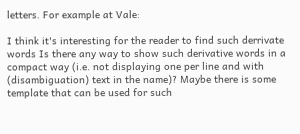letters. For example at Vale:

I think it's interesting for the reader to find such derrivate words Is there any way to show such derivative words in a compact way (i.e. not displaying one per line and with (disambiguation) text in the name)? Maybe there is some template that can be used for such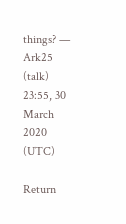things? —  Ark25  (talk) 23:55, 30 March 2020 (UTC)

Return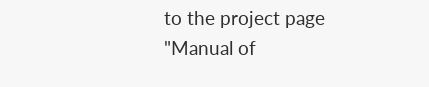to the project page "Manual of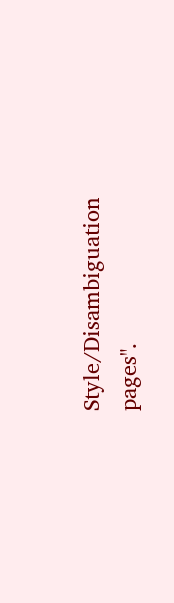Style/Disambiguation pages".